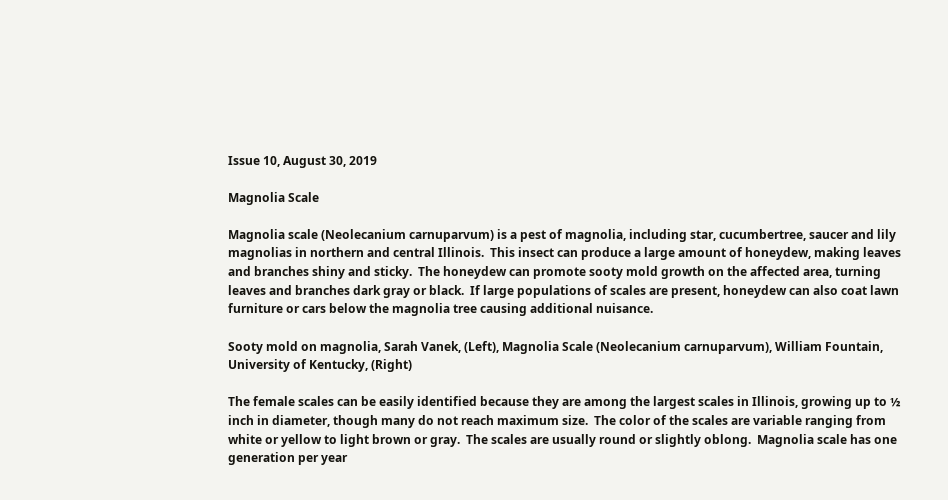Issue 10, August 30, 2019

Magnolia Scale

Magnolia scale (Neolecanium carnuparvum) is a pest of magnolia, including star, cucumbertree, saucer and lily magnolias in northern and central Illinois.  This insect can produce a large amount of honeydew, making leaves and branches shiny and sticky.  The honeydew can promote sooty mold growth on the affected area, turning leaves and branches dark gray or black.  If large populations of scales are present, honeydew can also coat lawn furniture or cars below the magnolia tree causing additional nuisance.

Sooty mold on magnolia, Sarah Vanek, (Left), Magnolia Scale (Neolecanium carnuparvum), William Fountain, University of Kentucky, (Right)

The female scales can be easily identified because they are among the largest scales in Illinois, growing up to ½ inch in diameter, though many do not reach maximum size.  The color of the scales are variable ranging from white or yellow to light brown or gray.  The scales are usually round or slightly oblong.  Magnolia scale has one generation per year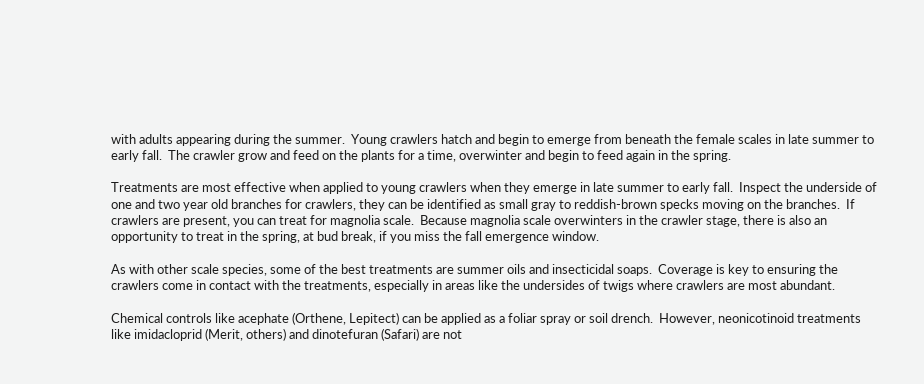with adults appearing during the summer.  Young crawlers hatch and begin to emerge from beneath the female scales in late summer to early fall.  The crawler grow and feed on the plants for a time, overwinter and begin to feed again in the spring.

Treatments are most effective when applied to young crawlers when they emerge in late summer to early fall.  Inspect the underside of one and two year old branches for crawlers, they can be identified as small gray to reddish-brown specks moving on the branches.  If crawlers are present, you can treat for magnolia scale.  Because magnolia scale overwinters in the crawler stage, there is also an opportunity to treat in the spring, at bud break, if you miss the fall emergence window.

As with other scale species, some of the best treatments are summer oils and insecticidal soaps.  Coverage is key to ensuring the crawlers come in contact with the treatments, especially in areas like the undersides of twigs where crawlers are most abundant.

Chemical controls like acephate (Orthene, Lepitect) can be applied as a foliar spray or soil drench.  However, neonicotinoid treatments like imidacloprid (Merit, others) and dinotefuran (Safari) are not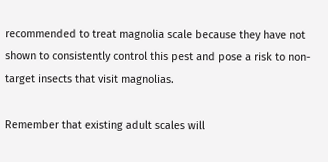recommended to treat magnolia scale because they have not shown to consistently control this pest and pose a risk to non-target insects that visit magnolias.

Remember that existing adult scales will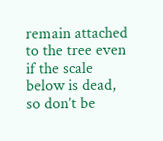remain attached to the tree even if the scale below is dead, so don’t be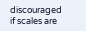discouraged if scales are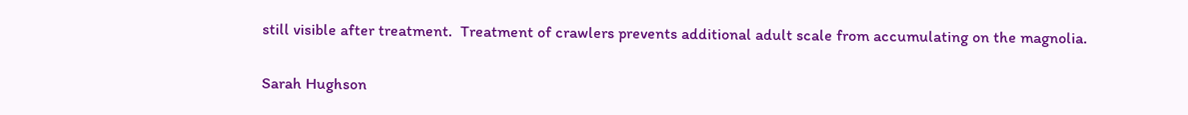still visible after treatment.  Treatment of crawlers prevents additional adult scale from accumulating on the magnolia.

Sarah Hughson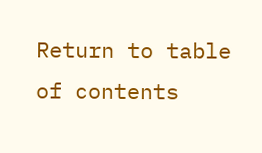Return to table of contents